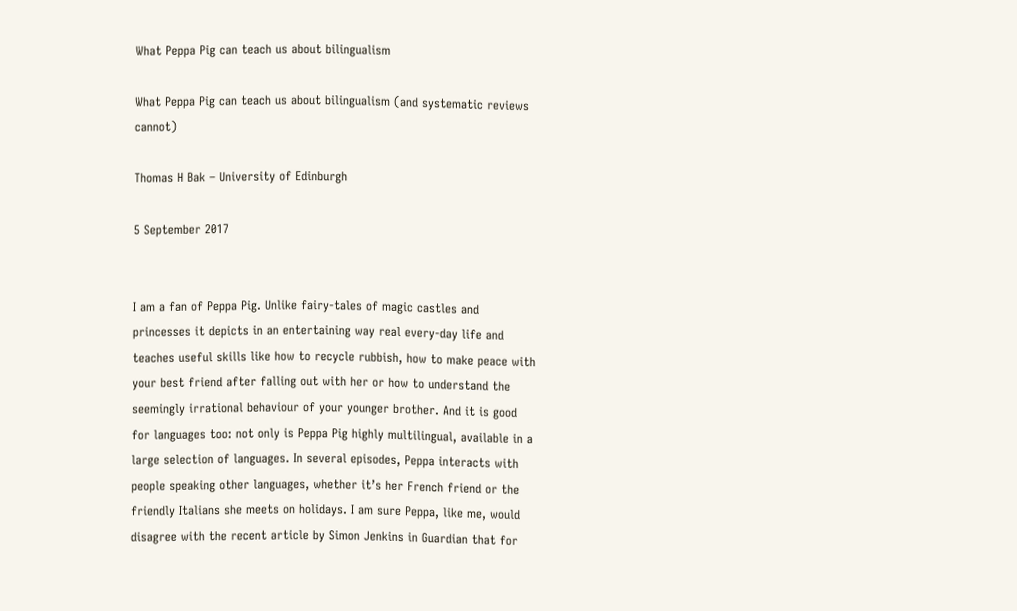What Peppa Pig can teach us about bilingualism

What Peppa Pig can teach us about bilingualism (and systematic reviews cannot)

Thomas H Bak – University of Edinburgh

5 September 2017


I am a fan of Peppa Pig. Unlike fairy-tales of magic castles and princesses it depicts in an entertaining way real every-day life and teaches useful skills like how to recycle rubbish, how to make peace with your best friend after falling out with her or how to understand the seemingly irrational behaviour of your younger brother. And it is good for languages too: not only is Peppa Pig highly multilingual, available in a large selection of languages. In several episodes, Peppa interacts with people speaking other languages, whether it’s her French friend or the friendly Italians she meets on holidays. I am sure Peppa, like me, would disagree with the recent article by Simon Jenkins in Guardian that for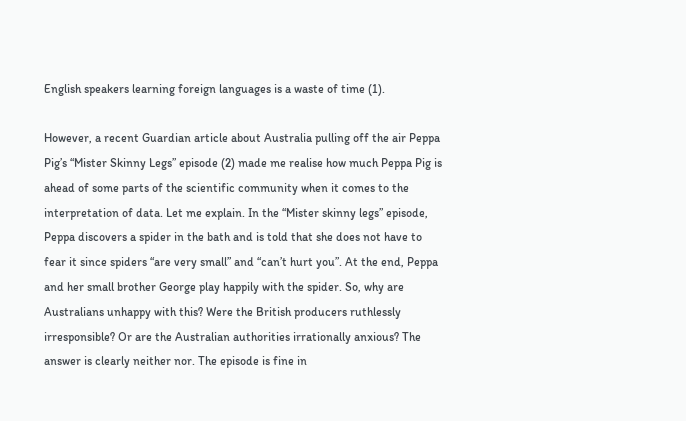English speakers learning foreign languages is a waste of time (1).

However, a recent Guardian article about Australia pulling off the air Peppa Pig’s “Mister Skinny Legs” episode (2) made me realise how much Peppa Pig is ahead of some parts of the scientific community when it comes to the interpretation of data. Let me explain. In the “Mister skinny legs” episode, Peppa discovers a spider in the bath and is told that she does not have to fear it since spiders “are very small” and “can’t hurt you”. At the end, Peppa and her small brother George play happily with the spider. So, why are Australians unhappy with this? Were the British producers ruthlessly irresponsible? Or are the Australian authorities irrationally anxious? The answer is clearly neither nor. The episode is fine in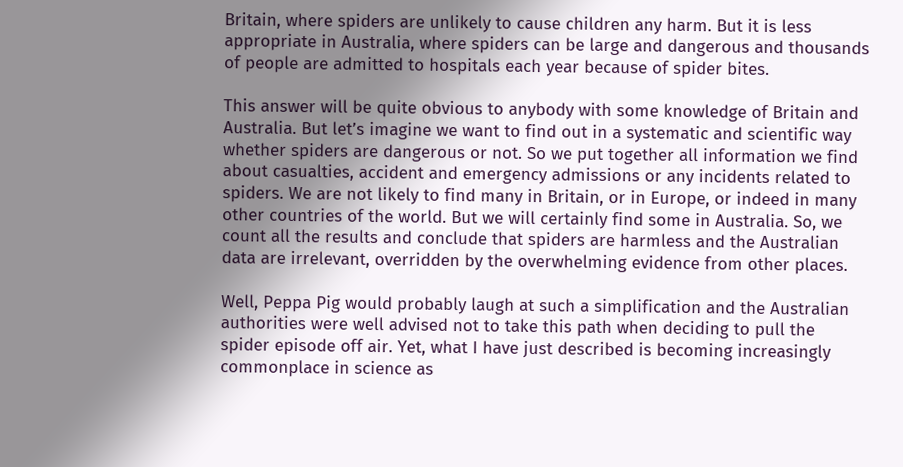Britain, where spiders are unlikely to cause children any harm. But it is less appropriate in Australia, where spiders can be large and dangerous and thousands of people are admitted to hospitals each year because of spider bites.

This answer will be quite obvious to anybody with some knowledge of Britain and Australia. But let’s imagine we want to find out in a systematic and scientific way whether spiders are dangerous or not. So we put together all information we find about casualties, accident and emergency admissions or any incidents related to spiders. We are not likely to find many in Britain, or in Europe, or indeed in many other countries of the world. But we will certainly find some in Australia. So, we count all the results and conclude that spiders are harmless and the Australian data are irrelevant, overridden by the overwhelming evidence from other places.

Well, Peppa Pig would probably laugh at such a simplification and the Australian authorities were well advised not to take this path when deciding to pull the spider episode off air. Yet, what I have just described is becoming increasingly commonplace in science as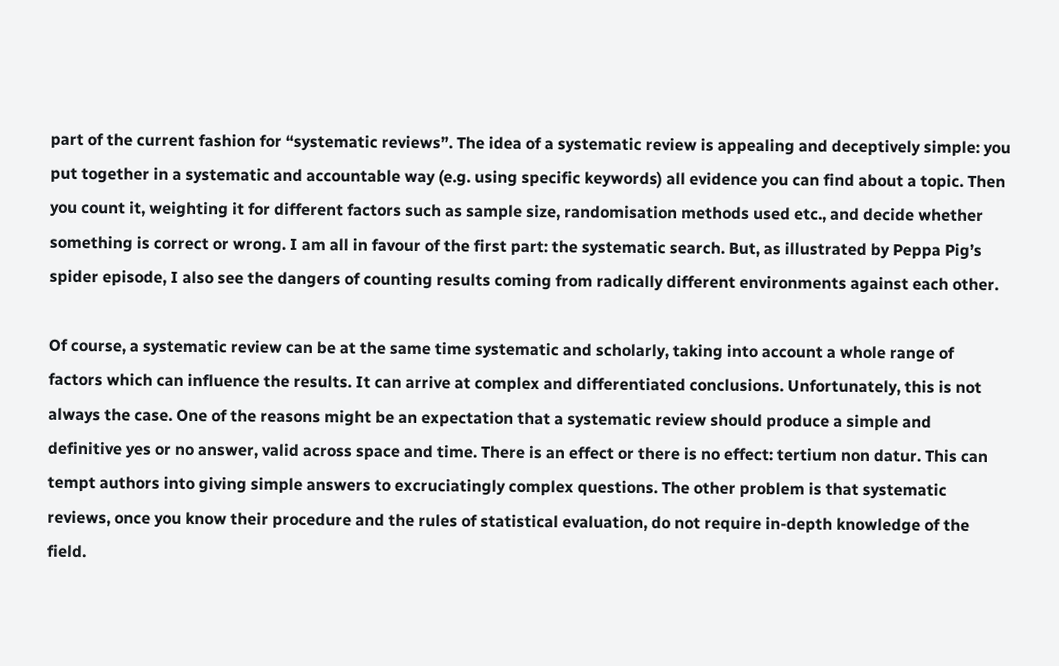part of the current fashion for “systematic reviews”. The idea of a systematic review is appealing and deceptively simple: you put together in a systematic and accountable way (e.g. using specific keywords) all evidence you can find about a topic. Then you count it, weighting it for different factors such as sample size, randomisation methods used etc., and decide whether something is correct or wrong. I am all in favour of the first part: the systematic search. But, as illustrated by Peppa Pig’s spider episode, I also see the dangers of counting results coming from radically different environments against each other.

Of course, a systematic review can be at the same time systematic and scholarly, taking into account a whole range of factors which can influence the results. It can arrive at complex and differentiated conclusions. Unfortunately, this is not always the case. One of the reasons might be an expectation that a systematic review should produce a simple and definitive yes or no answer, valid across space and time. There is an effect or there is no effect: tertium non datur. This can tempt authors into giving simple answers to excruciatingly complex questions. The other problem is that systematic reviews, once you know their procedure and the rules of statistical evaluation, do not require in-depth knowledge of the field.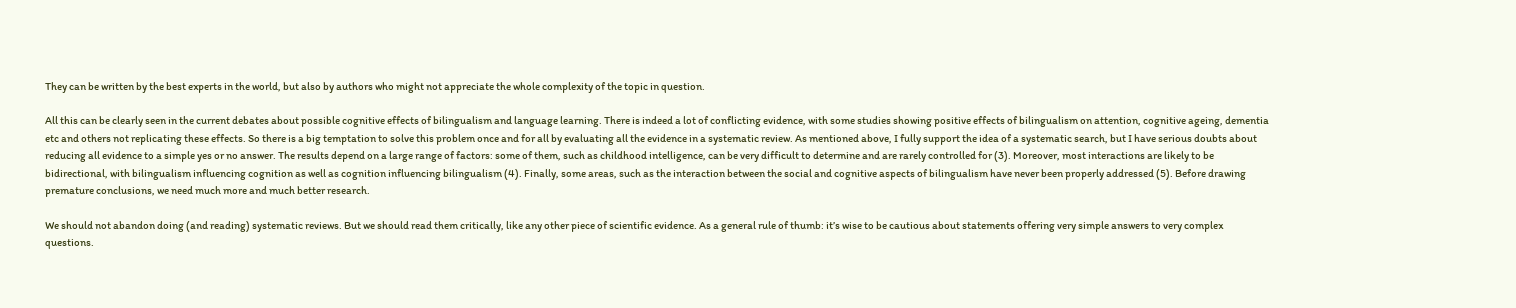They can be written by the best experts in the world, but also by authors who might not appreciate the whole complexity of the topic in question.

All this can be clearly seen in the current debates about possible cognitive effects of bilingualism and language learning. There is indeed a lot of conflicting evidence, with some studies showing positive effects of bilingualism on attention, cognitive ageing, dementia etc and others not replicating these effects. So there is a big temptation to solve this problem once and for all by evaluating all the evidence in a systematic review. As mentioned above, I fully support the idea of a systematic search, but I have serious doubts about reducing all evidence to a simple yes or no answer. The results depend on a large range of factors: some of them, such as childhood intelligence, can be very difficult to determine and are rarely controlled for (3). Moreover, most interactions are likely to be bidirectional, with bilingualism influencing cognition as well as cognition influencing bilingualism (4). Finally, some areas, such as the interaction between the social and cognitive aspects of bilingualism have never been properly addressed (5). Before drawing premature conclusions, we need much more and much better research.

We should not abandon doing (and reading) systematic reviews. But we should read them critically, like any other piece of scientific evidence. As a general rule of thumb: it’s wise to be cautious about statements offering very simple answers to very complex questions.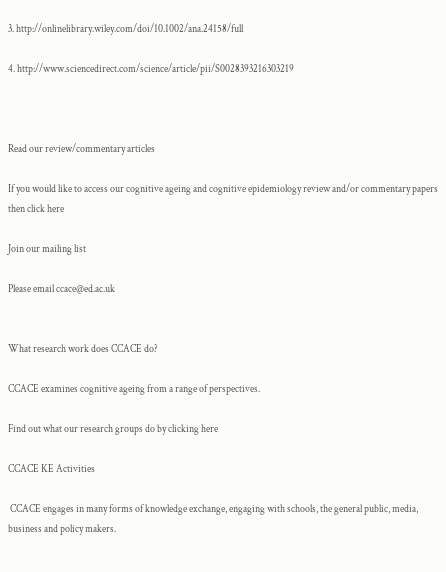3. http://onlinelibrary.wiley.com/doi/10.1002/ana.24158/full

4. http://www.sciencedirect.com/science/article/pii/S0028393216303219



Read our review/commentary articles

If you would like to access our cognitive ageing and cognitive epidemiology review and/or commentary papers then click here

Join our mailing list

Please email ccace@ed.ac.uk


What research work does CCACE do?

CCACE examines cognitive ageing from a range of perspectives.

Find out what our research groups do by clicking here

CCACE KE Activities

 CCACE engages in many forms of knowledge exchange, engaging with schools, the general public, media, business and policy makers.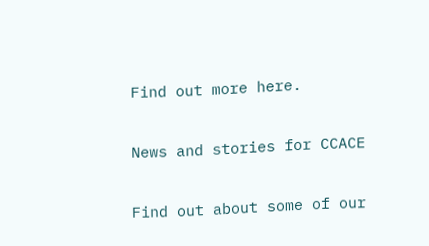Find out more here.

News and stories for CCACE

Find out about some of our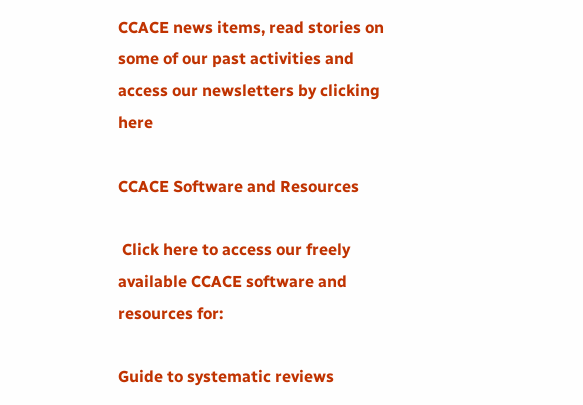CCACE news items, read stories on some of our past activities and access our newsletters by clicking here

CCACE Software and Resources

 Click here to access our freely available CCACE software and resources for:

Guide to systematic reviews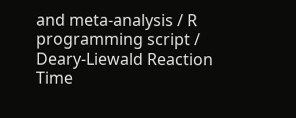and meta-analysis / R programming script / Deary-Liewald Reaction Time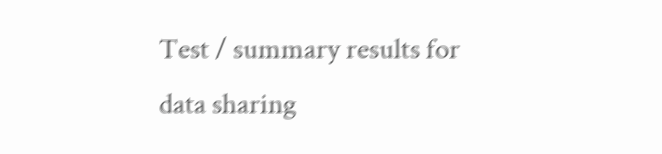Test / summary results for data sharing